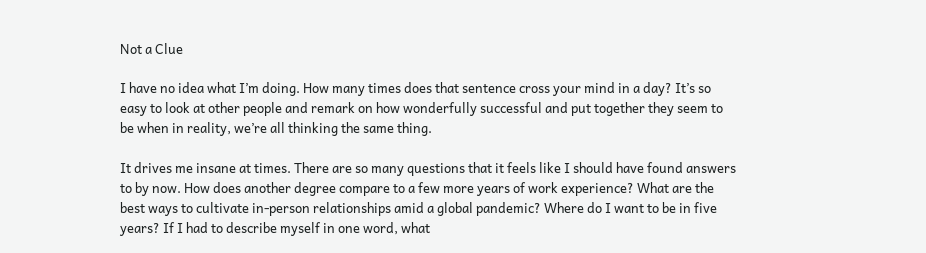Not a Clue

I have no idea what I’m doing. How many times does that sentence cross your mind in a day? It’s so easy to look at other people and remark on how wonderfully successful and put together they seem to be when in reality, we’re all thinking the same thing.

It drives me insane at times. There are so many questions that it feels like I should have found answers to by now. How does another degree compare to a few more years of work experience? What are the best ways to cultivate in-person relationships amid a global pandemic? Where do I want to be in five years? If I had to describe myself in one word, what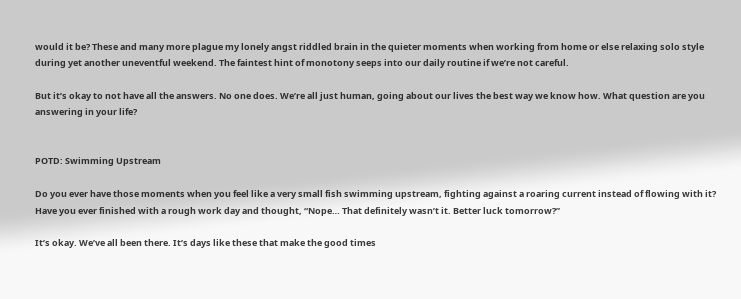would it be? These and many more plague my lonely angst riddled brain in the quieter moments when working from home or else relaxing solo style during yet another uneventful weekend. The faintest hint of monotony seeps into our daily routine if we’re not careful.

But it’s okay to not have all the answers. No one does. We’re all just human, going about our lives the best way we know how. What question are you answering in your life?


POTD: Swimming Upstream

Do you ever have those moments when you feel like a very small fish swimming upstream, fighting against a roaring current instead of flowing with it? Have you ever finished with a rough work day and thought, “Nope… That definitely wasn’t it. Better luck tomorrow?”

It’s okay. We’ve all been there. It’s days like these that make the good times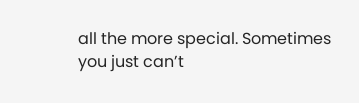all the more special. Sometimes you just can’t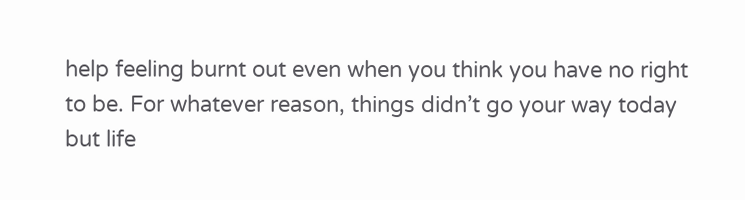help feeling burnt out even when you think you have no right to be. For whatever reason, things didn’t go your way today but life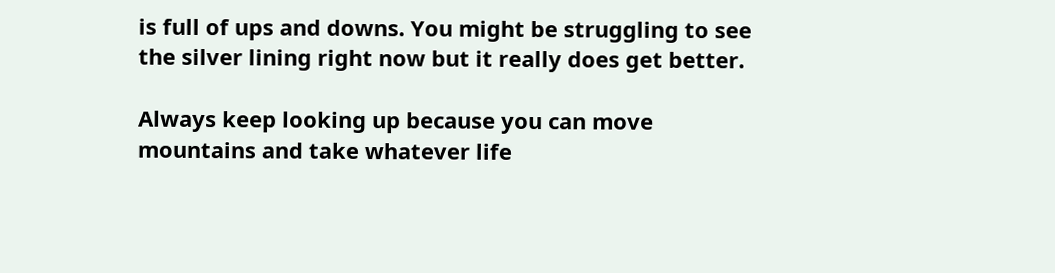is full of ups and downs. You might be struggling to see the silver lining right now but it really does get better.

Always keep looking up because you can move mountains and take whatever life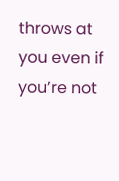throws at you even if you’re not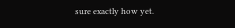sure exactly how yet.